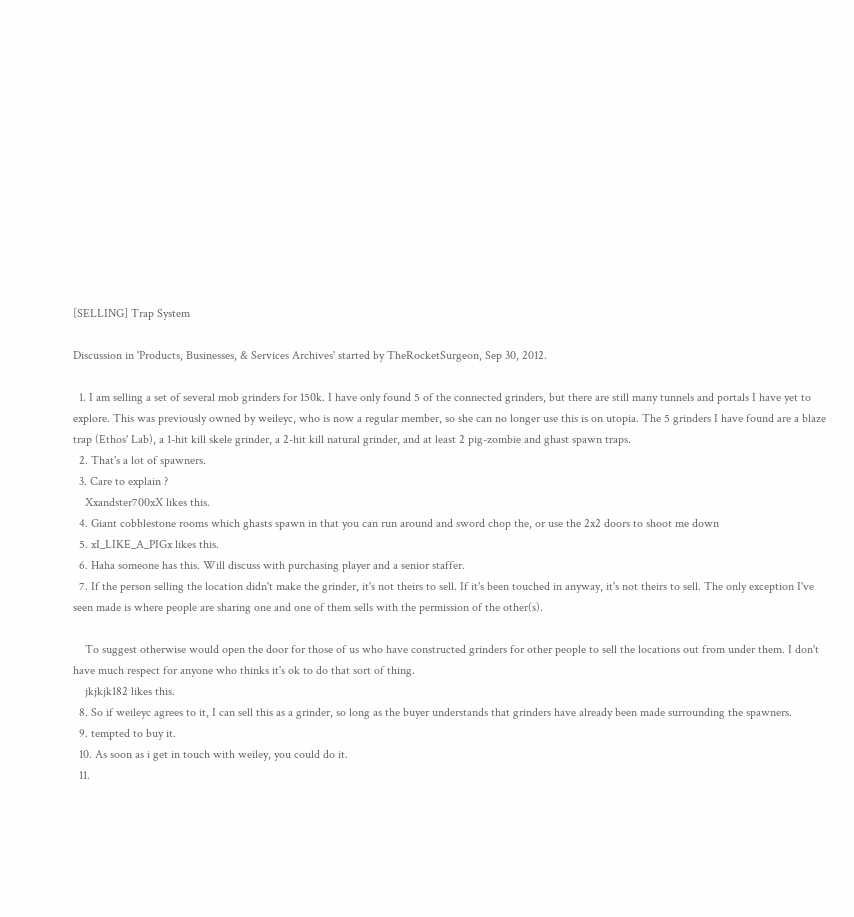[SELLING] Trap System

Discussion in 'Products, Businesses, & Services Archives' started by TheRocketSurgeon, Sep 30, 2012.

  1. I am selling a set of several mob grinders for 150k. I have only found 5 of the connected grinders, but there are still many tunnels and portals I have yet to explore. This was previously owned by weileyc, who is now a regular member, so she can no longer use this is on utopia. The 5 grinders I have found are a blaze trap (Ethos' Lab), a 1-hit kill skele grinder, a 2-hit kill natural grinder, and at least 2 pig-zombie and ghast spawn traps.
  2. That's a lot of spawners.
  3. Care to explain ?
    Xxandster700xX likes this.
  4. Giant cobblestone rooms which ghasts spawn in that you can run around and sword chop the, or use the 2x2 doors to shoot me down
  5. xI_LIKE_A_PIGx likes this.
  6. Haha someone has this. Will discuss with purchasing player and a senior staffer.
  7. If the person selling the location didn't make the grinder, it's not theirs to sell. If it's been touched in anyway, it's not theirs to sell. The only exception I've seen made is where people are sharing one and one of them sells with the permission of the other(s).

    To suggest otherwise would open the door for those of us who have constructed grinders for other people to sell the locations out from under them. I don't have much respect for anyone who thinks it's ok to do that sort of thing.
    jkjkjk182 likes this.
  8. So if weileyc agrees to it, I can sell this as a grinder, so long as the buyer understands that grinders have already been made surrounding the spawners.
  9. tempted to buy it.
  10. As soon as i get in touch with weiley, you could do it.
  11.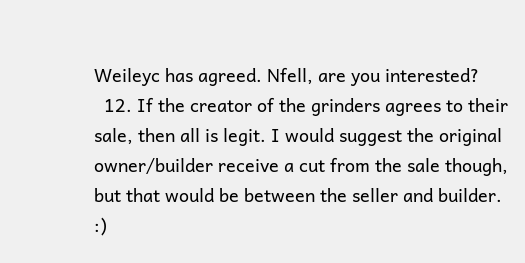Weileyc has agreed. Nfell, are you interested?
  12. If the creator of the grinders agrees to their sale, then all is legit. I would suggest the original owner/builder receive a cut from the sale though, but that would be between the seller and builder. :)